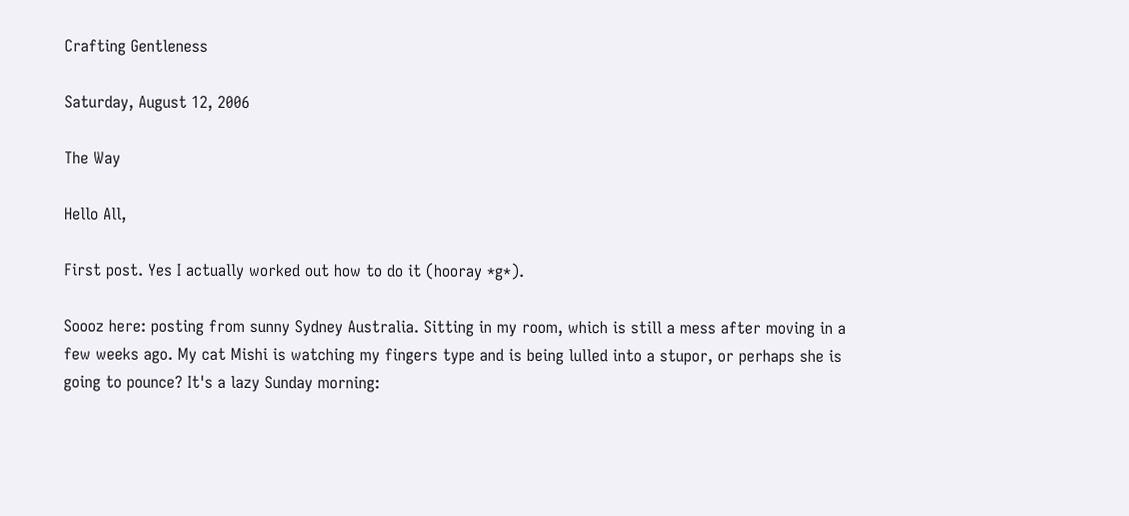Crafting Gentleness

Saturday, August 12, 2006

The Way

Hello All,

First post. Yes I actually worked out how to do it (hooray *g*).

Soooz here: posting from sunny Sydney Australia. Sitting in my room, which is still a mess after moving in a few weeks ago. My cat Mishi is watching my fingers type and is being lulled into a stupor, or perhaps she is going to pounce? It's a lazy Sunday morning: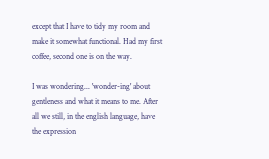except that I have to tidy my room and make it somewhat functional. Had my first coffee, second one is on the way.

I was wondering... 'wonder-ing' about gentleness and what it means to me. After all we still, in the english language, have the expression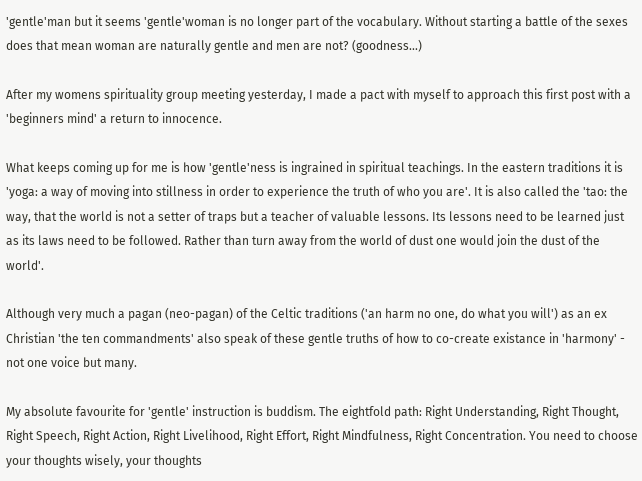'gentle'man but it seems 'gentle'woman is no longer part of the vocabulary. Without starting a battle of the sexes does that mean woman are naturally gentle and men are not? (goodness...)

After my womens spirituality group meeting yesterday, I made a pact with myself to approach this first post with a 'beginners mind' a return to innocence.

What keeps coming up for me is how 'gentle'ness is ingrained in spiritual teachings. In the eastern traditions it is 'yoga: a way of moving into stillness in order to experience the truth of who you are'. It is also called the 'tao: the way, that the world is not a setter of traps but a teacher of valuable lessons. Its lessons need to be learned just as its laws need to be followed. Rather than turn away from the world of dust one would join the dust of the world'.

Although very much a pagan (neo-pagan) of the Celtic traditions ('an harm no one, do what you will') as an ex Christian 'the ten commandments' also speak of these gentle truths of how to co-create existance in 'harmony' - not one voice but many.

My absolute favourite for 'gentle' instruction is buddism. The eightfold path: Right Understanding, Right Thought, Right Speech, Right Action, Right Livelihood, Right Effort, Right Mindfulness, Right Concentration. You need to choose your thoughts wisely, your thoughts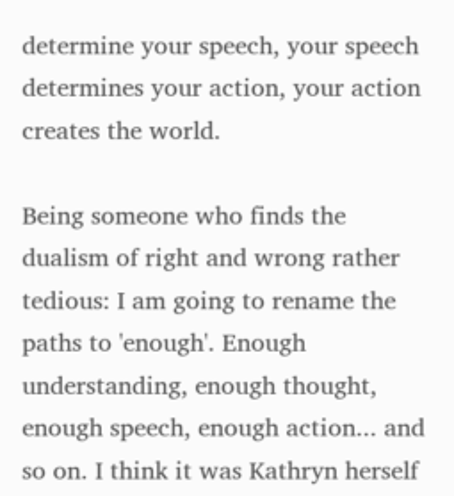determine your speech, your speech determines your action, your action creates the world.

Being someone who finds the dualism of right and wrong rather tedious: I am going to rename the paths to 'enough'. Enough understanding, enough thought, enough speech, enough action... and so on. I think it was Kathryn herself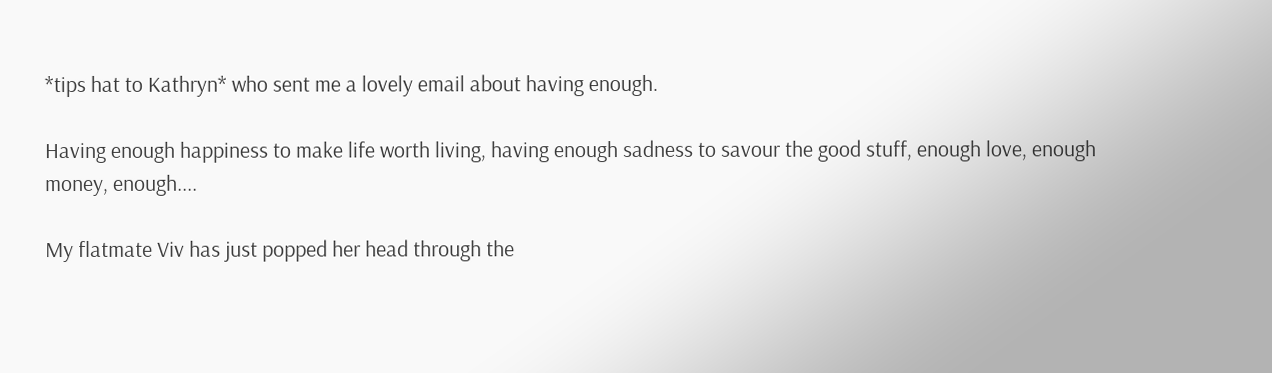*tips hat to Kathryn* who sent me a lovely email about having enough.

Having enough happiness to make life worth living, having enough sadness to savour the good stuff, enough love, enough money, enough....

My flatmate Viv has just popped her head through the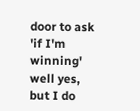door to ask 'if I'm winning' well yes, but I do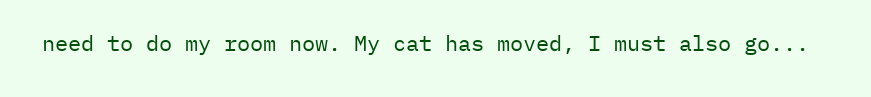need to do my room now. My cat has moved, I must also go...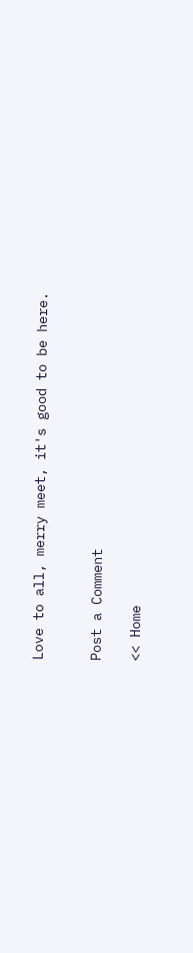Love to all, merry meet, it's good to be here.


Post a Comment

<< Home